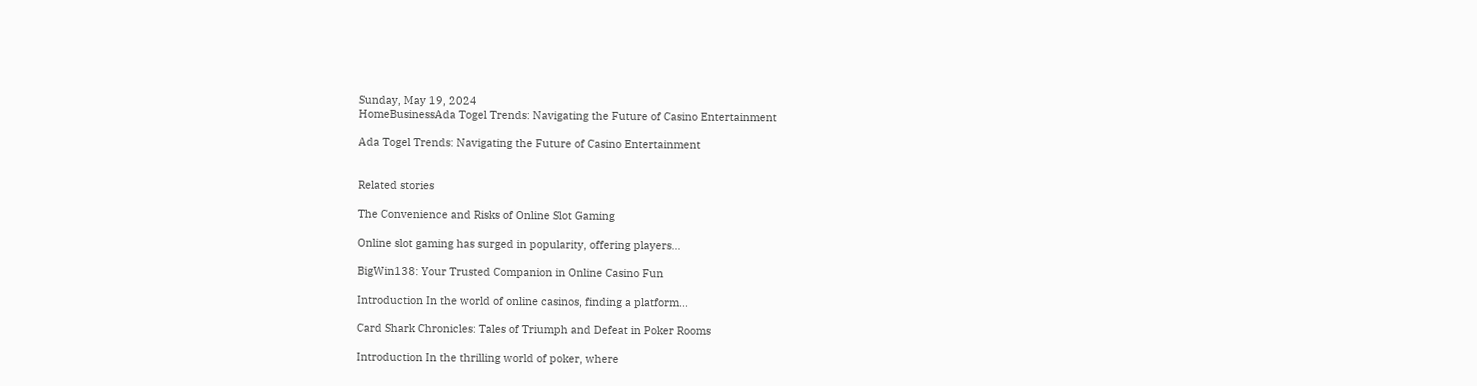Sunday, May 19, 2024
HomeBusinessAda Togel Trends: Navigating the Future of Casino Entertainment

Ada Togel Trends: Navigating the Future of Casino Entertainment


Related stories

The Convenience and Risks of Online Slot Gaming

Online slot gaming has surged in popularity, offering players...

BigWin138: Your Trusted Companion in Online Casino Fun

Introduction In the world of online casinos, finding a platform...

Card Shark Chronicles: Tales of Triumph and Defeat in Poker Rooms

Introduction In the thrilling world of poker, where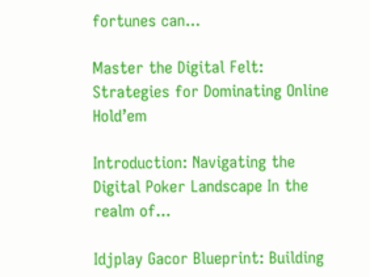fortunes can...

Master the Digital Felt: Strategies for Dominating Online Hold’em

Introduction: Navigating the Digital Poker Landscape In the realm of...

Idjplay Gacor Blueprint: Building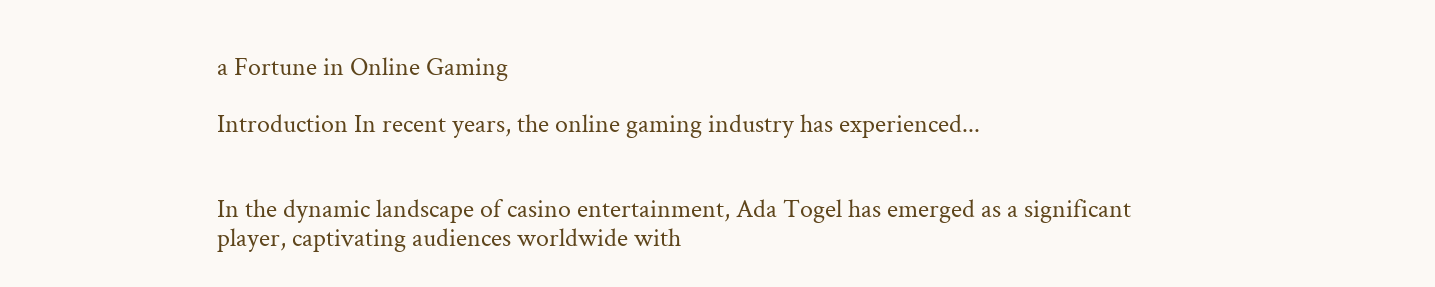a Fortune in Online Gaming

Introduction In recent years, the online gaming industry has experienced...


In the dynamic landscape of casino entertainment, Ada Togel has emerged as a significant player, captivating audiences worldwide with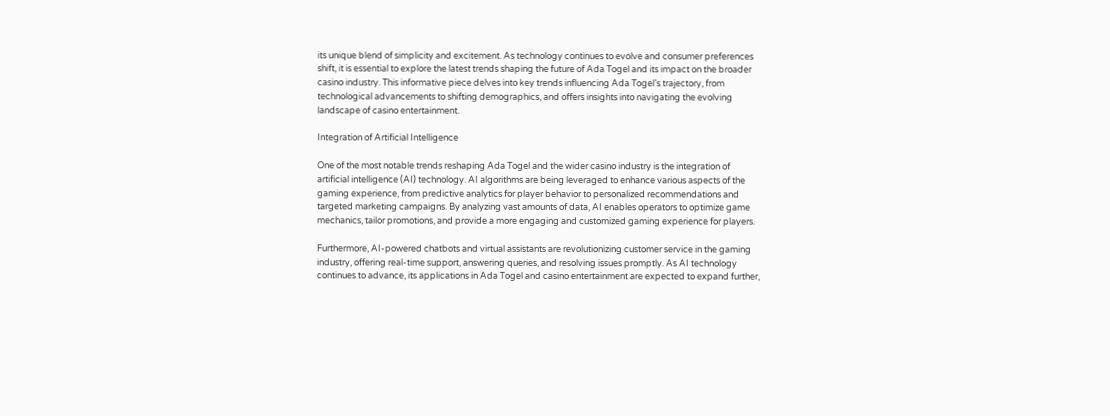its unique blend of simplicity and excitement. As technology continues to evolve and consumer preferences shift, it is essential to explore the latest trends shaping the future of Ada Togel and its impact on the broader casino industry. This informative piece delves into key trends influencing Ada Togel’s trajectory, from technological advancements to shifting demographics, and offers insights into navigating the evolving landscape of casino entertainment.

Integration of Artificial Intelligence

One of the most notable trends reshaping Ada Togel and the wider casino industry is the integration of artificial intelligence (AI) technology. AI algorithms are being leveraged to enhance various aspects of the gaming experience, from predictive analytics for player behavior to personalized recommendations and targeted marketing campaigns. By analyzing vast amounts of data, AI enables operators to optimize game mechanics, tailor promotions, and provide a more engaging and customized gaming experience for players.

Furthermore, AI-powered chatbots and virtual assistants are revolutionizing customer service in the gaming industry, offering real-time support, answering queries, and resolving issues promptly. As AI technology continues to advance, its applications in Ada Togel and casino entertainment are expected to expand further,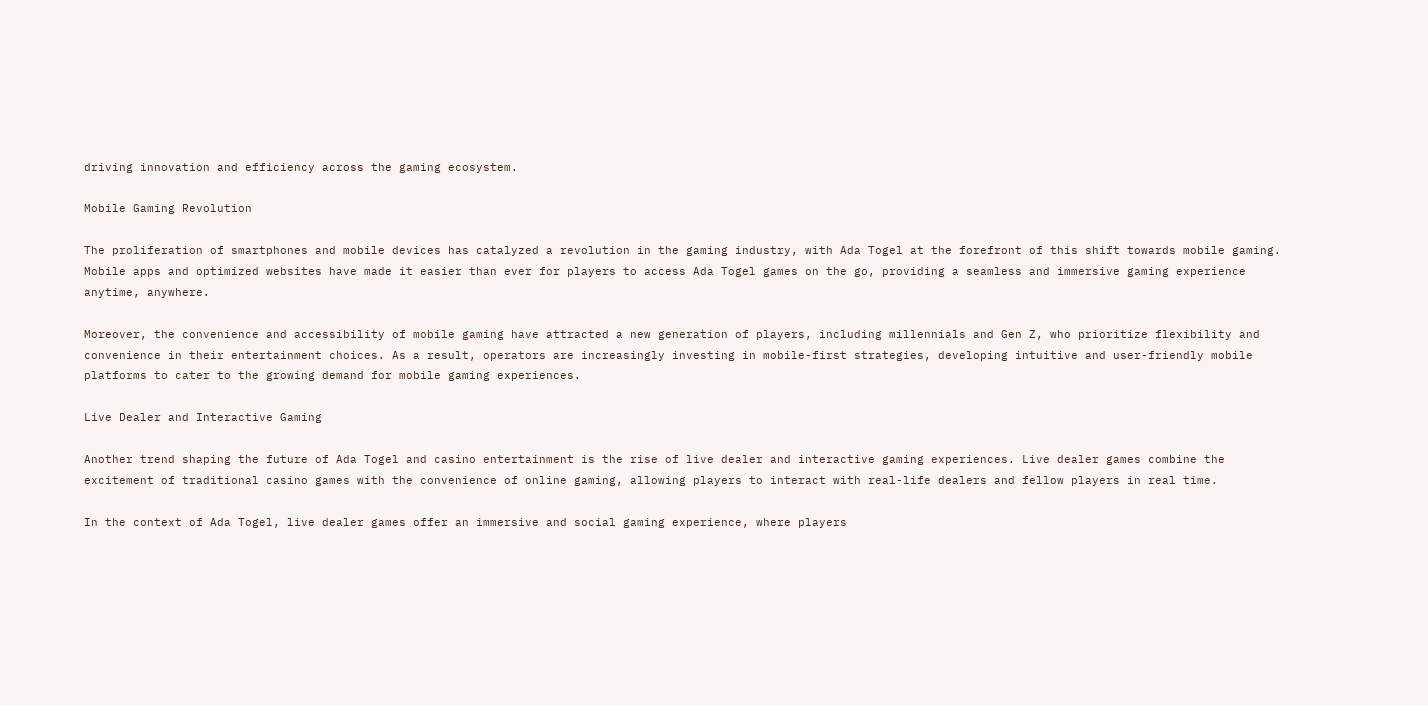driving innovation and efficiency across the gaming ecosystem.

Mobile Gaming Revolution

The proliferation of smartphones and mobile devices has catalyzed a revolution in the gaming industry, with Ada Togel at the forefront of this shift towards mobile gaming. Mobile apps and optimized websites have made it easier than ever for players to access Ada Togel games on the go, providing a seamless and immersive gaming experience anytime, anywhere.

Moreover, the convenience and accessibility of mobile gaming have attracted a new generation of players, including millennials and Gen Z, who prioritize flexibility and convenience in their entertainment choices. As a result, operators are increasingly investing in mobile-first strategies, developing intuitive and user-friendly mobile platforms to cater to the growing demand for mobile gaming experiences.

Live Dealer and Interactive Gaming

Another trend shaping the future of Ada Togel and casino entertainment is the rise of live dealer and interactive gaming experiences. Live dealer games combine the excitement of traditional casino games with the convenience of online gaming, allowing players to interact with real-life dealers and fellow players in real time.

In the context of Ada Togel, live dealer games offer an immersive and social gaming experience, where players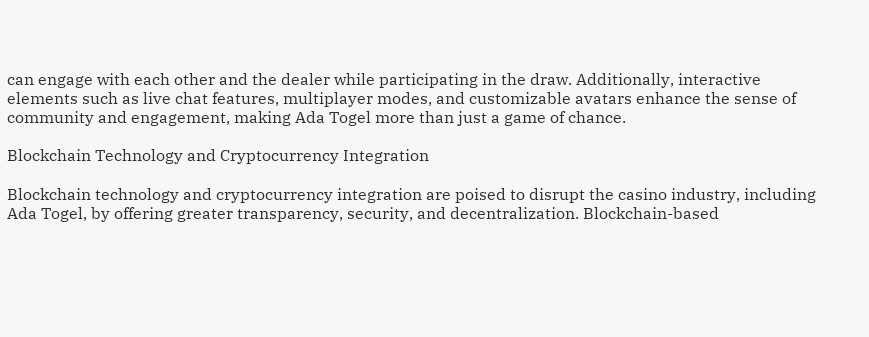can engage with each other and the dealer while participating in the draw. Additionally, interactive elements such as live chat features, multiplayer modes, and customizable avatars enhance the sense of community and engagement, making Ada Togel more than just a game of chance.

Blockchain Technology and Cryptocurrency Integration

Blockchain technology and cryptocurrency integration are poised to disrupt the casino industry, including Ada Togel, by offering greater transparency, security, and decentralization. Blockchain-based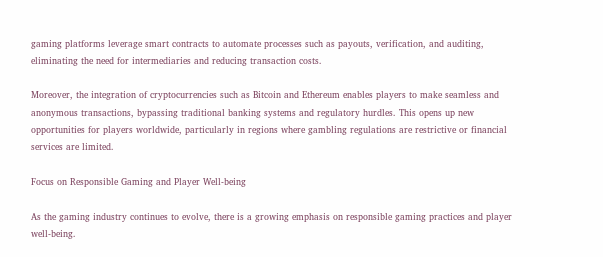gaming platforms leverage smart contracts to automate processes such as payouts, verification, and auditing, eliminating the need for intermediaries and reducing transaction costs.

Moreover, the integration of cryptocurrencies such as Bitcoin and Ethereum enables players to make seamless and anonymous transactions, bypassing traditional banking systems and regulatory hurdles. This opens up new opportunities for players worldwide, particularly in regions where gambling regulations are restrictive or financial services are limited.

Focus on Responsible Gaming and Player Well-being

As the gaming industry continues to evolve, there is a growing emphasis on responsible gaming practices and player well-being.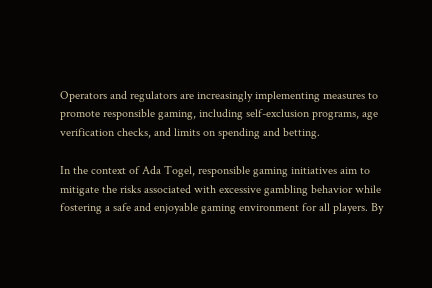Operators and regulators are increasingly implementing measures to promote responsible gaming, including self-exclusion programs, age verification checks, and limits on spending and betting.

In the context of Ada Togel, responsible gaming initiatives aim to mitigate the risks associated with excessive gambling behavior while fostering a safe and enjoyable gaming environment for all players. By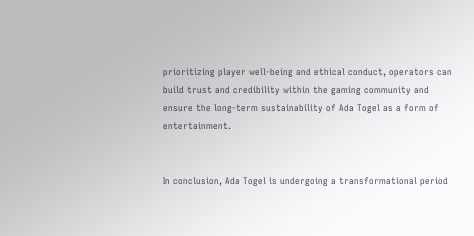prioritizing player well-being and ethical conduct, operators can build trust and credibility within the gaming community and ensure the long-term sustainability of Ada Togel as a form of entertainment.


In conclusion, Ada Togel is undergoing a transformational period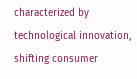characterized by technological innovation, shifting consumer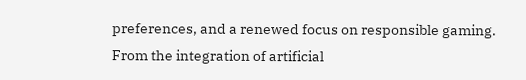preferences, and a renewed focus on responsible gaming. From the integration of artificial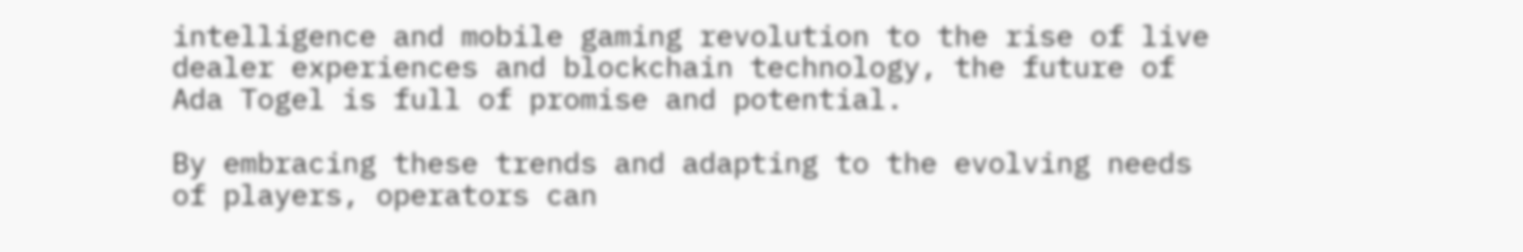intelligence and mobile gaming revolution to the rise of live dealer experiences and blockchain technology, the future of Ada Togel is full of promise and potential.

By embracing these trends and adapting to the evolving needs of players, operators can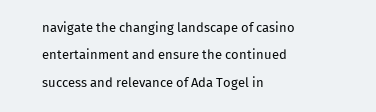navigate the changing landscape of casino entertainment and ensure the continued success and relevance of Ada Togel in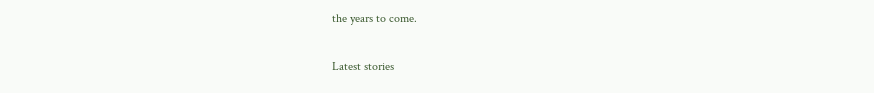the years to come.

Latest stories